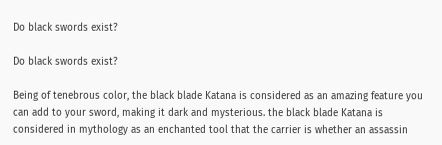Do black swords exist?

Do black swords exist?

Being of tenebrous color, the black blade Katana is considered as an amazing feature you can add to your sword, making it dark and mysterious. the black blade Katana is considered in mythology as an enchanted tool that the carrier is whether an assassin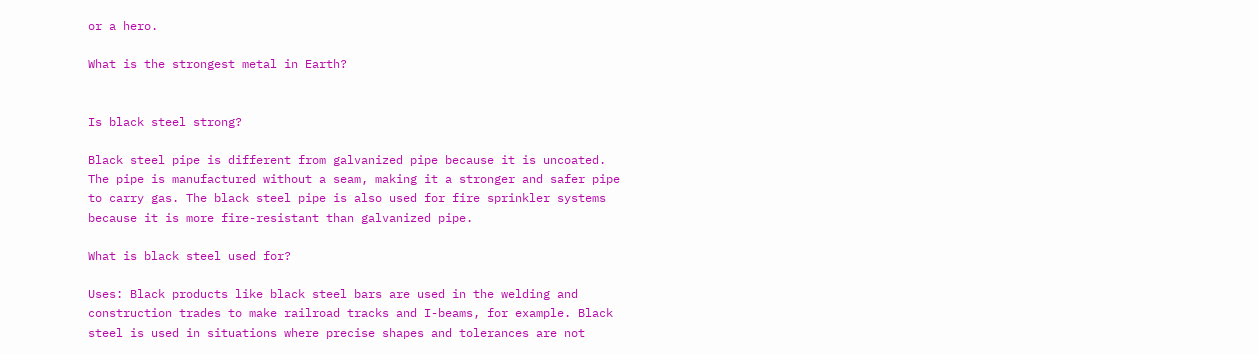or a hero.

What is the strongest metal in Earth?


Is black steel strong?

Black steel pipe is different from galvanized pipe because it is uncoated. The pipe is manufactured without a seam, making it a stronger and safer pipe to carry gas. The black steel pipe is also used for fire sprinkler systems because it is more fire-resistant than galvanized pipe.

What is black steel used for?

Uses: Black products like black steel bars are used in the welding and construction trades to make railroad tracks and I-beams, for example. Black steel is used in situations where precise shapes and tolerances are not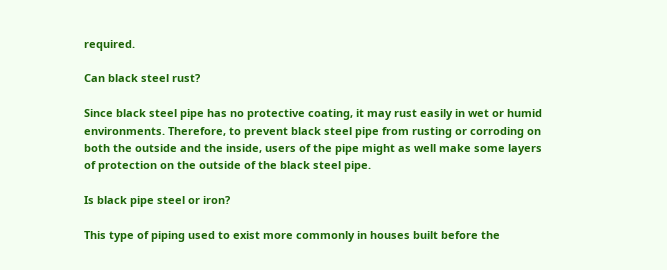required.

Can black steel rust?

Since black steel pipe has no protective coating, it may rust easily in wet or humid environments. Therefore, to prevent black steel pipe from rusting or corroding on both the outside and the inside, users of the pipe might as well make some layers of protection on the outside of the black steel pipe.

Is black pipe steel or iron?

This type of piping used to exist more commonly in houses built before the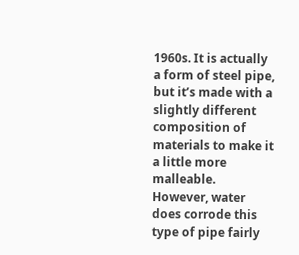1960s. It is actually a form of steel pipe, but it’s made with a slightly different composition of materials to make it a little more malleable. However, water does corrode this type of pipe fairly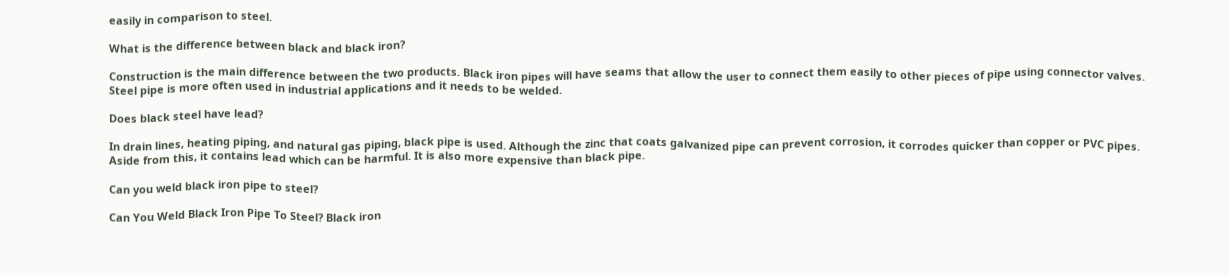easily in comparison to steel.

What is the difference between black and black iron?

Construction is the main difference between the two products. Black iron pipes will have seams that allow the user to connect them easily to other pieces of pipe using connector valves. Steel pipe is more often used in industrial applications and it needs to be welded.

Does black steel have lead?

In drain lines, heating piping, and natural gas piping, black pipe is used. Although the zinc that coats galvanized pipe can prevent corrosion, it corrodes quicker than copper or PVC pipes. Aside from this, it contains lead which can be harmful. It is also more expensive than black pipe.

Can you weld black iron pipe to steel?

Can You Weld Black Iron Pipe To Steel? Black iron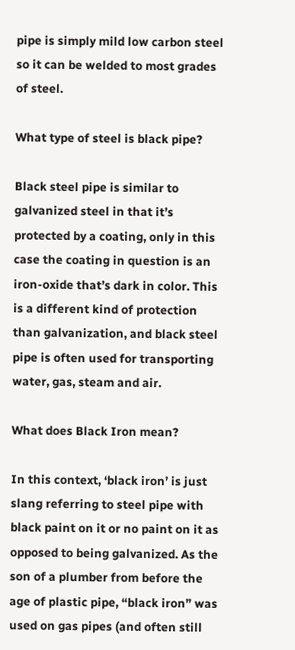pipe is simply mild low carbon steel so it can be welded to most grades of steel.

What type of steel is black pipe?

Black steel pipe is similar to galvanized steel in that it’s protected by a coating, only in this case the coating in question is an iron-oxide that’s dark in color. This is a different kind of protection than galvanization, and black steel pipe is often used for transporting water, gas, steam and air.

What does Black Iron mean?

In this context, ‘black iron’ is just slang referring to steel pipe with black paint on it or no paint on it as opposed to being galvanized. As the son of a plumber from before the age of plastic pipe, “black iron” was used on gas pipes (and often still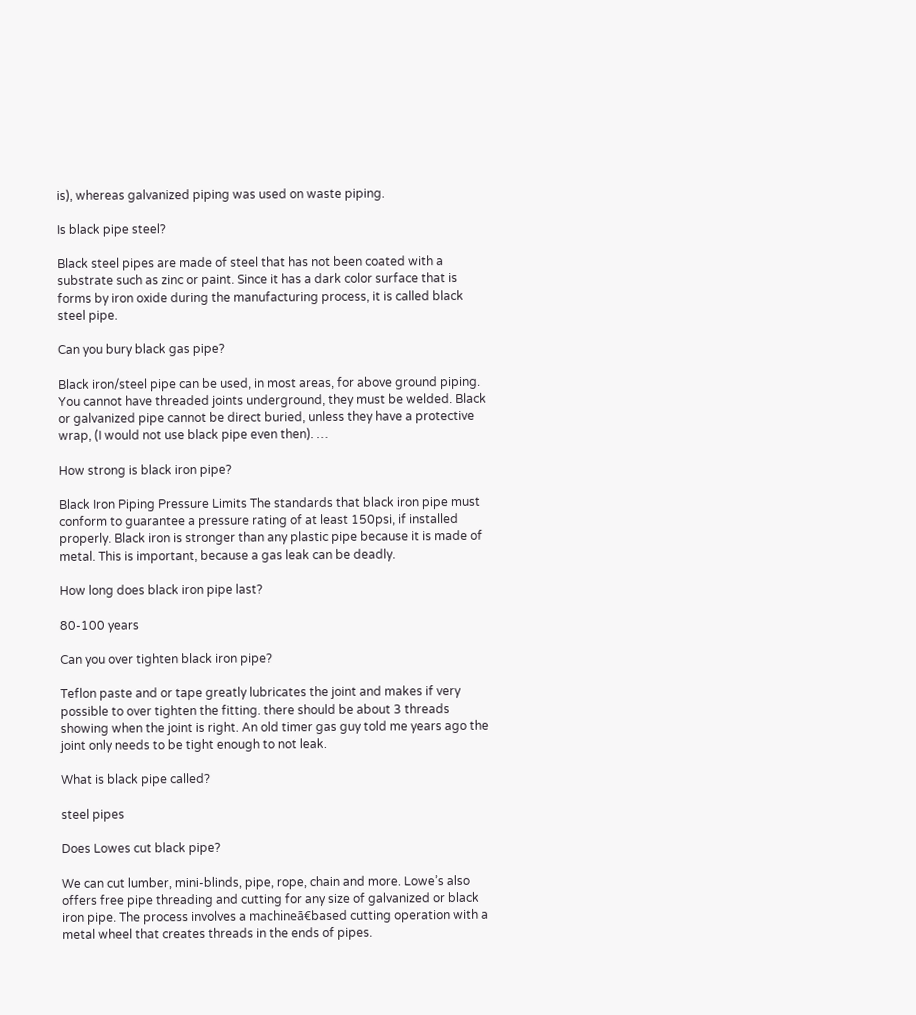is), whereas galvanized piping was used on waste piping.

Is black pipe steel?

Black steel pipes are made of steel that has not been coated with a substrate such as zinc or paint. Since it has a dark color surface that is forms by iron oxide during the manufacturing process, it is called black steel pipe.

Can you bury black gas pipe?

Black iron/steel pipe can be used, in most areas, for above ground piping. You cannot have threaded joints underground, they must be welded. Black or galvanized pipe cannot be direct buried, unless they have a protective wrap, (I would not use black pipe even then). …

How strong is black iron pipe?

Black Iron Piping Pressure Limits The standards that black iron pipe must conform to guarantee a pressure rating of at least 150psi, if installed properly. Black iron is stronger than any plastic pipe because it is made of metal. This is important, because a gas leak can be deadly.

How long does black iron pipe last?

80-100 years

Can you over tighten black iron pipe?

Teflon paste and or tape greatly lubricates the joint and makes if very possible to over tighten the fitting. there should be about 3 threads showing when the joint is right. An old timer gas guy told me years ago the joint only needs to be tight enough to not leak.

What is black pipe called?

steel pipes

Does Lowes cut black pipe?

We can cut lumber, mini-blinds, pipe, rope, chain and more. Lowe’s also offers free pipe threading and cutting for any size of galvanized or black iron pipe. The process involves a machineā€based cutting operation with a metal wheel that creates threads in the ends of pipes.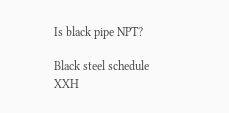Is black pipe NPT?

Black steel schedule XXH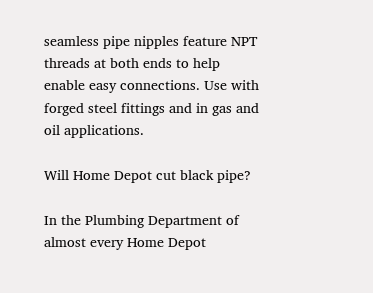seamless pipe nipples feature NPT threads at both ends to help enable easy connections. Use with forged steel fittings and in gas and oil applications.

Will Home Depot cut black pipe?

In the Plumbing Department of almost every Home Depot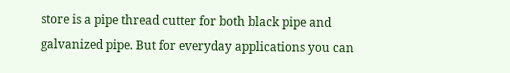store is a pipe thread cutter for both black pipe and galvanized pipe. But for everyday applications you can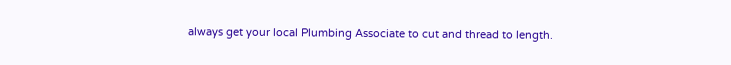always get your local Plumbing Associate to cut and thread to length.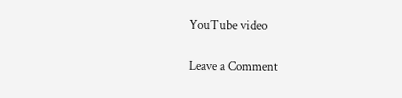YouTube video

Leave a Comment